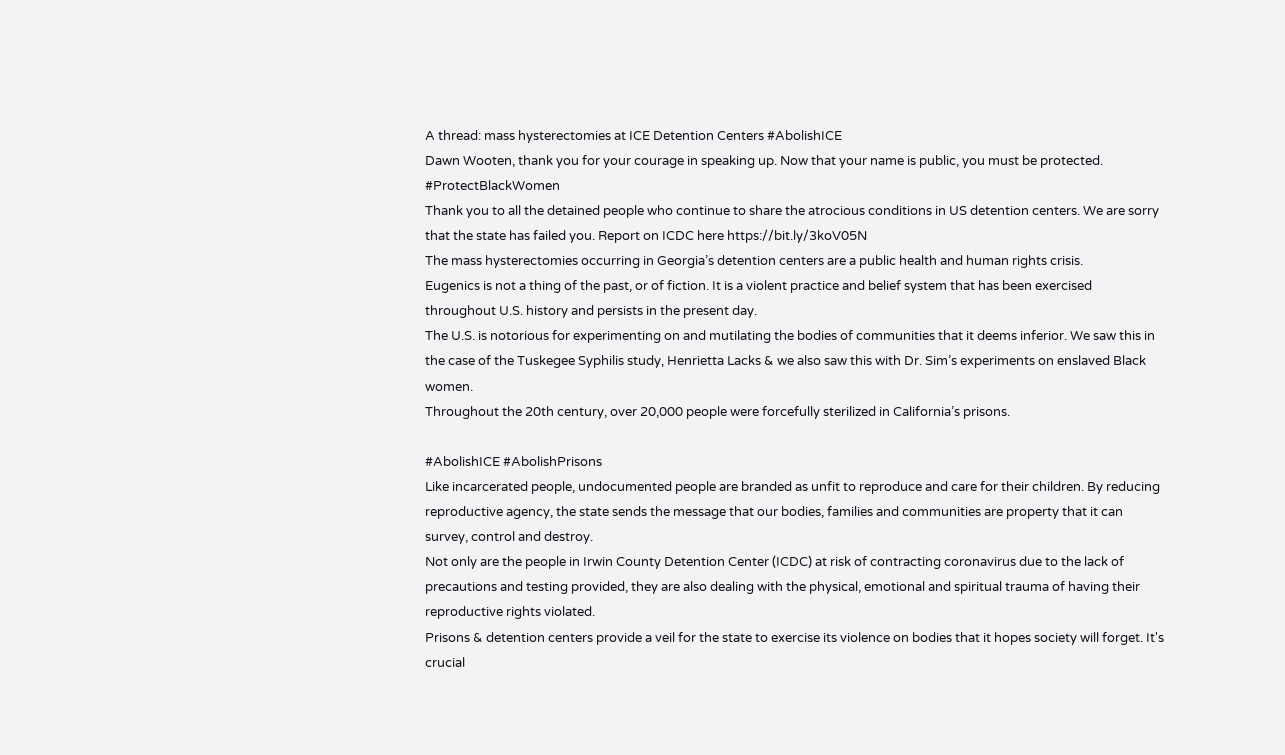A thread: mass hysterectomies at ICE Detention Centers #AbolishICE
Dawn Wooten, thank you for your courage in speaking up. Now that your name is public, you must be protected. #ProtectBlackWomen
Thank you to all the detained people who continue to share the atrocious conditions in US detention centers. We are sorry that the state has failed you. Report on ICDC here https://bit.ly/3koV05N
The mass hysterectomies occurring in Georgia’s detention centers are a public health and human rights crisis.
Eugenics is not a thing of the past, or of fiction. It is a violent practice and belief system that has been exercised throughout U.S. history and persists in the present day.
The U.S. is notorious for experimenting on and mutilating the bodies of communities that it deems inferior. We saw this in the case of the Tuskegee Syphilis study, Henrietta Lacks & we also saw this with Dr. Sim’s experiments on enslaved Black women.
Throughout the 20th century, over 20,000 people were forcefully sterilized in California’s prisons.

#AbolishICE #AbolishPrisons
Like incarcerated people, undocumented people are branded as unfit to reproduce and care for their children. By reducing reproductive agency, the state sends the message that our bodies, families and communities are property that it can survey, control and destroy.
Not only are the people in Irwin County Detention Center (ICDC) at risk of contracting coronavirus due to the lack of precautions and testing provided, they are also dealing with the physical, emotional and spiritual trauma of having their reproductive rights violated.
Prisons & detention centers provide a veil for the state to exercise its violence on bodies that it hopes society will forget. It's crucial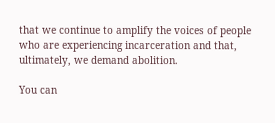that we continue to amplify the voices of people who are experiencing incarceration and that, ultimately, we demand abolition.

You can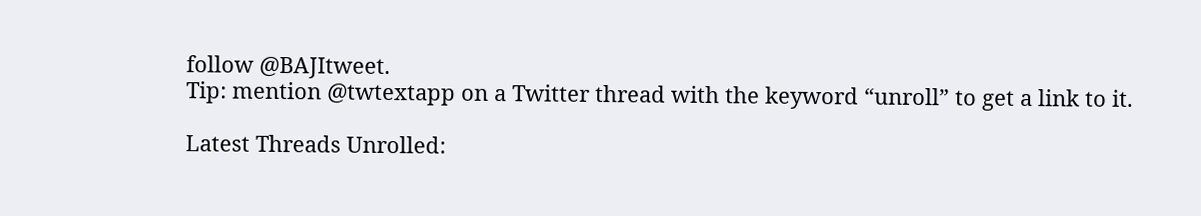follow @BAJItweet.
Tip: mention @twtextapp on a Twitter thread with the keyword “unroll” to get a link to it.

Latest Threads Unrolled: